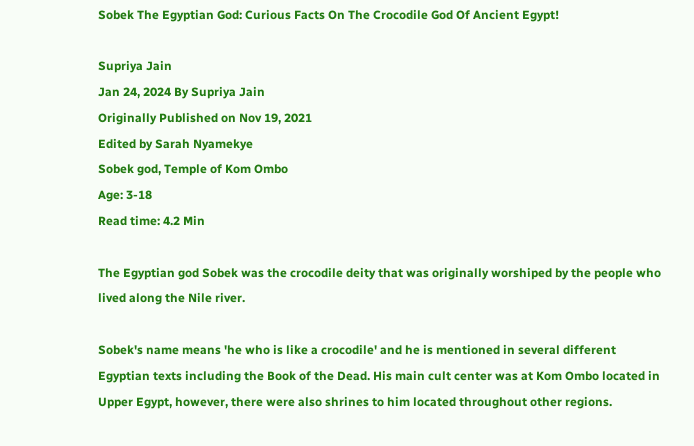Sobek The Egyptian God: Curious Facts On The Crocodile God Of Ancient Egypt!

Supriya Jain
Jan 24, 2024 By Supriya Jain
Originally Published on Nov 19, 2021
Edited by Sarah Nyamekye
Sobek god, Temple of Kom Ombo
Age: 3-18
Read time: 4.2 Min

The Egyptian god Sobek was the crocodile deity that was originally worshiped by the people who lived along the Nile river.

Sobek's name means 'he who is like a crocodile' and he is mentioned in several different Egyptian texts including the Book of the Dead. His main cult center was at Kom Ombo located in Upper Egypt, however, there were also shrines to him located throughout other regions.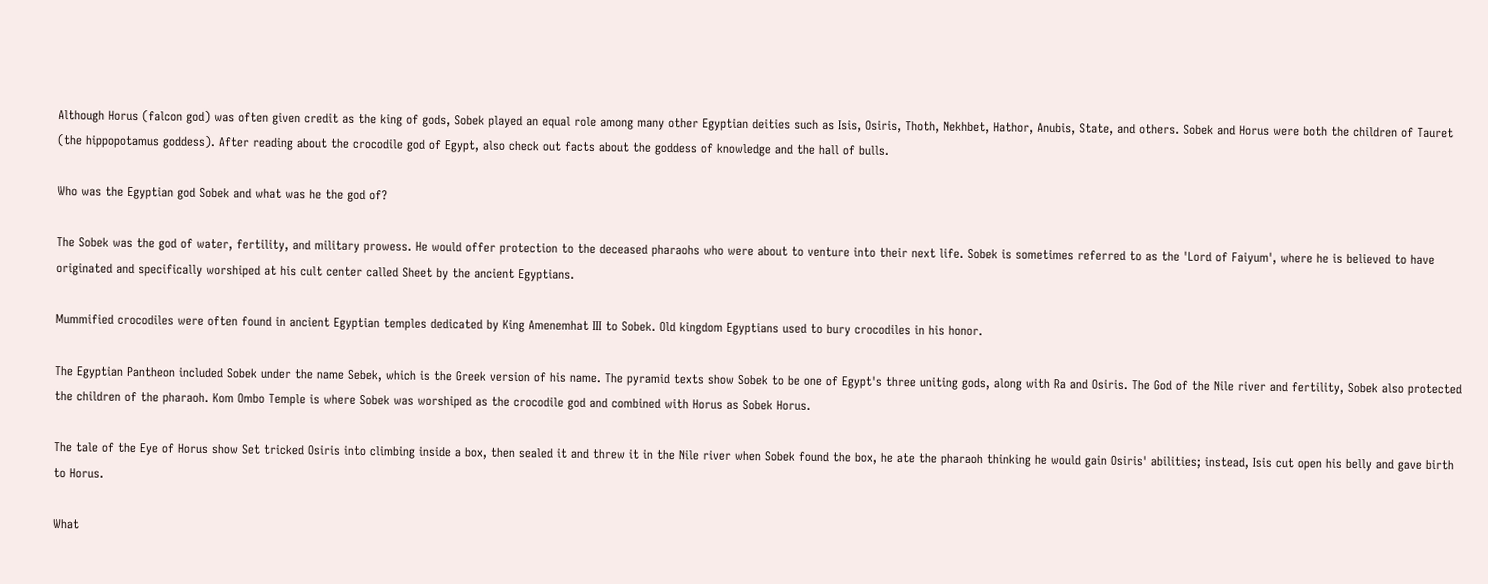Although Horus (falcon god) was often given credit as the king of gods, Sobek played an equal role among many other Egyptian deities such as Isis, Osiris, Thoth, Nekhbet, Hathor, Anubis, State, and others. Sobek and Horus were both the children of Tauret (the hippopotamus goddess). After reading about the crocodile god of Egypt, also check out facts about the goddess of knowledge and the hall of bulls.

Who was the Egyptian god Sobek and what was he the god of?

The Sobek was the god of water, fertility, and military prowess. He would offer protection to the deceased pharaohs who were about to venture into their next life. Sobek is sometimes referred to as the 'Lord of Faiyum', where he is believed to have originated and specifically worshiped at his cult center called Sheet by the ancient Egyptians.

Mummified crocodiles were often found in ancient Egyptian temples dedicated by King Amenemhat III to Sobek. Old kingdom Egyptians used to bury crocodiles in his honor.

The Egyptian Pantheon included Sobek under the name Sebek, which is the Greek version of his name. The pyramid texts show Sobek to be one of Egypt's three uniting gods, along with Ra and Osiris. The God of the Nile river and fertility, Sobek also protected the children of the pharaoh. Kom Ombo Temple is where Sobek was worshiped as the crocodile god and combined with Horus as Sobek Horus.

The tale of the Eye of Horus show Set tricked Osiris into climbing inside a box, then sealed it and threw it in the Nile river when Sobek found the box, he ate the pharaoh thinking he would gain Osiris' abilities; instead, Isis cut open his belly and gave birth to Horus.

What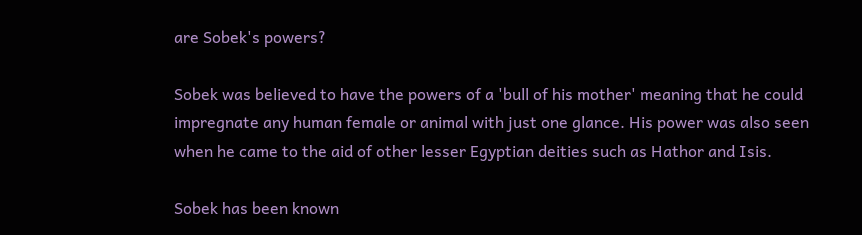are Sobek's powers?

Sobek was believed to have the powers of a 'bull of his mother' meaning that he could impregnate any human female or animal with just one glance. His power was also seen when he came to the aid of other lesser Egyptian deities such as Hathor and Isis.

Sobek has been known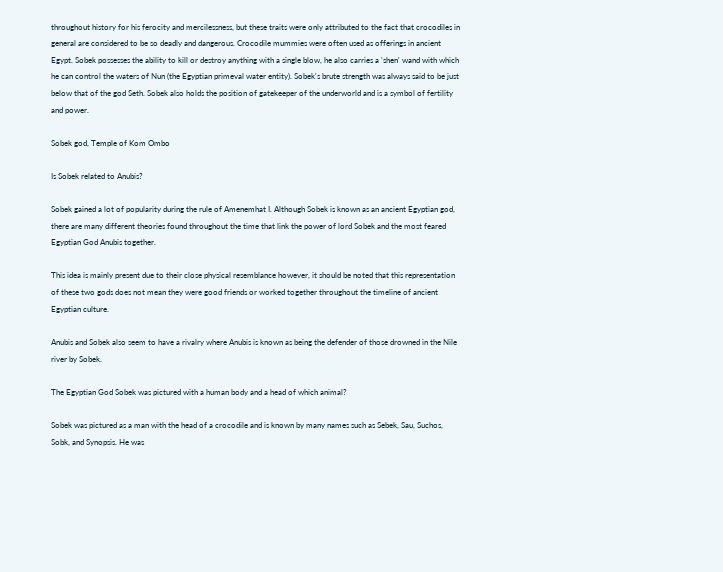throughout history for his ferocity and mercilessness, but these traits were only attributed to the fact that crocodiles in general are considered to be so deadly and dangerous. Crocodile mummies were often used as offerings in ancient Egypt. Sobek possesses the ability to kill or destroy anything with a single blow, he also carries a 'shen' wand with which he can control the waters of Nun (the Egyptian primeval water entity). Sobek's brute strength was always said to be just below that of the god Seth. Sobek also holds the position of gatekeeper of the underworld and is a symbol of fertility and power.

Sobek god, Temple of Kom Ombo

Is Sobek related to Anubis?

Sobek gained a lot of popularity during the rule of Amenemhat I. Although Sobek is known as an ancient Egyptian god, there are many different theories found throughout the time that link the power of lord Sobek and the most feared Egyptian God Anubis together.

This idea is mainly present due to their close physical resemblance however, it should be noted that this representation of these two gods does not mean they were good friends or worked together throughout the timeline of ancient Egyptian culture.

Anubis and Sobek also seem to have a rivalry where Anubis is known as being the defender of those drowned in the Nile river by Sobek.

The Egyptian God Sobek was pictured with a human body and a head of which animal?

Sobek was pictured as a man with the head of a crocodile and is known by many names such as Sebek, Sau, Suchos, Sobk, and Synopsis. He was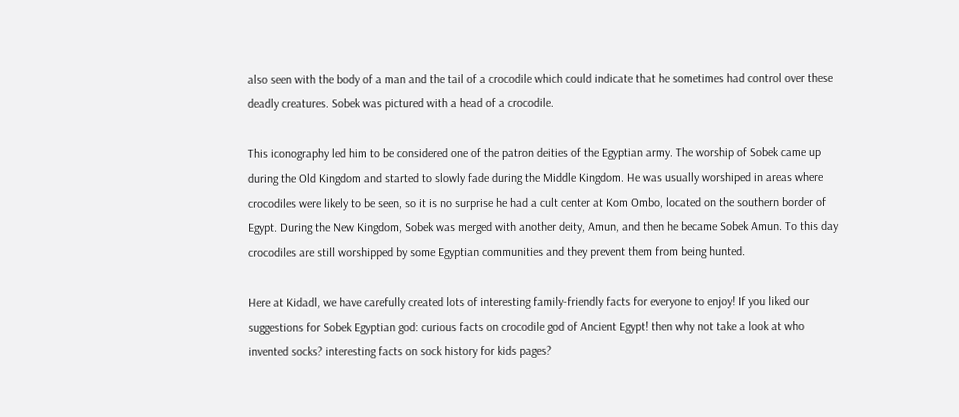also seen with the body of a man and the tail of a crocodile which could indicate that he sometimes had control over these deadly creatures. Sobek was pictured with a head of a crocodile.

This iconography led him to be considered one of the patron deities of the Egyptian army. The worship of Sobek came up during the Old Kingdom and started to slowly fade during the Middle Kingdom. He was usually worshiped in areas where crocodiles were likely to be seen, so it is no surprise he had a cult center at Kom Ombo, located on the southern border of Egypt. During the New Kingdom, Sobek was merged with another deity, Amun, and then he became Sobek Amun. To this day crocodiles are still worshipped by some Egyptian communities and they prevent them from being hunted.

Here at Kidadl, we have carefully created lots of interesting family-friendly facts for everyone to enjoy! If you liked our suggestions for Sobek Egyptian god: curious facts on crocodile god of Ancient Egypt! then why not take a look at who invented socks? interesting facts on sock history for kids pages?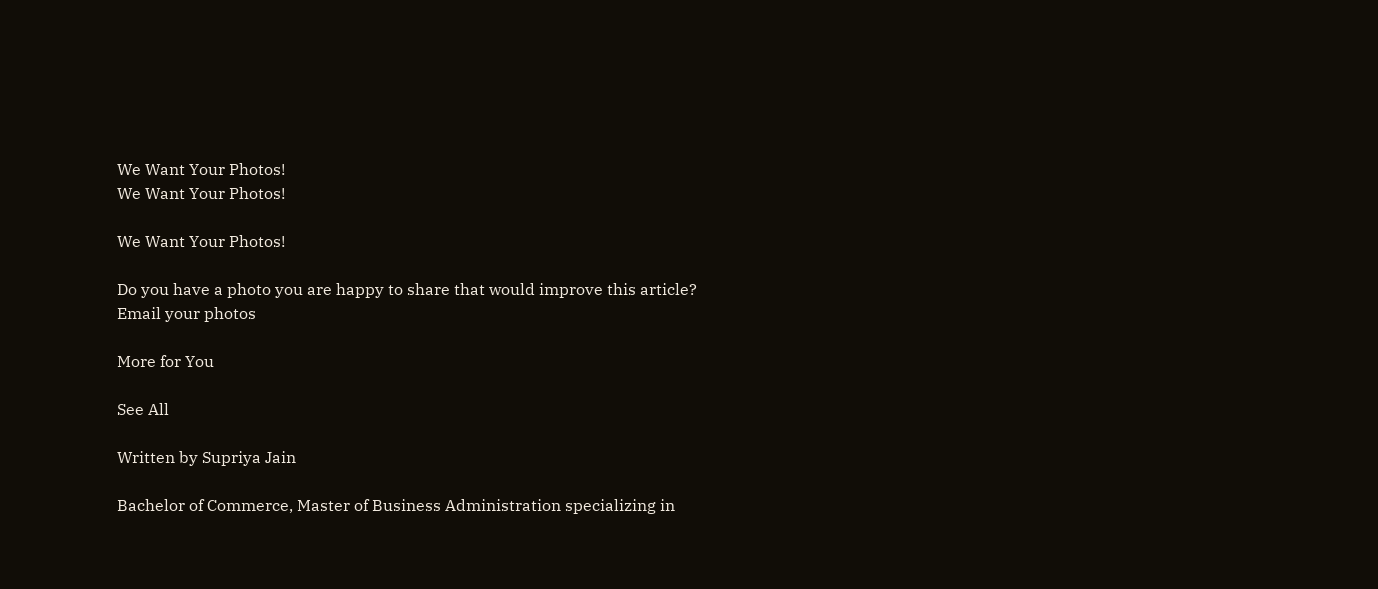We Want Your Photos!
We Want Your Photos!

We Want Your Photos!

Do you have a photo you are happy to share that would improve this article?
Email your photos

More for You

See All

Written by Supriya Jain

Bachelor of Commerce, Master of Business Administration specializing in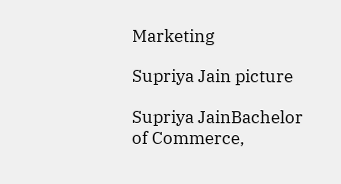Marketing

Supriya Jain picture

Supriya JainBachelor of Commerce,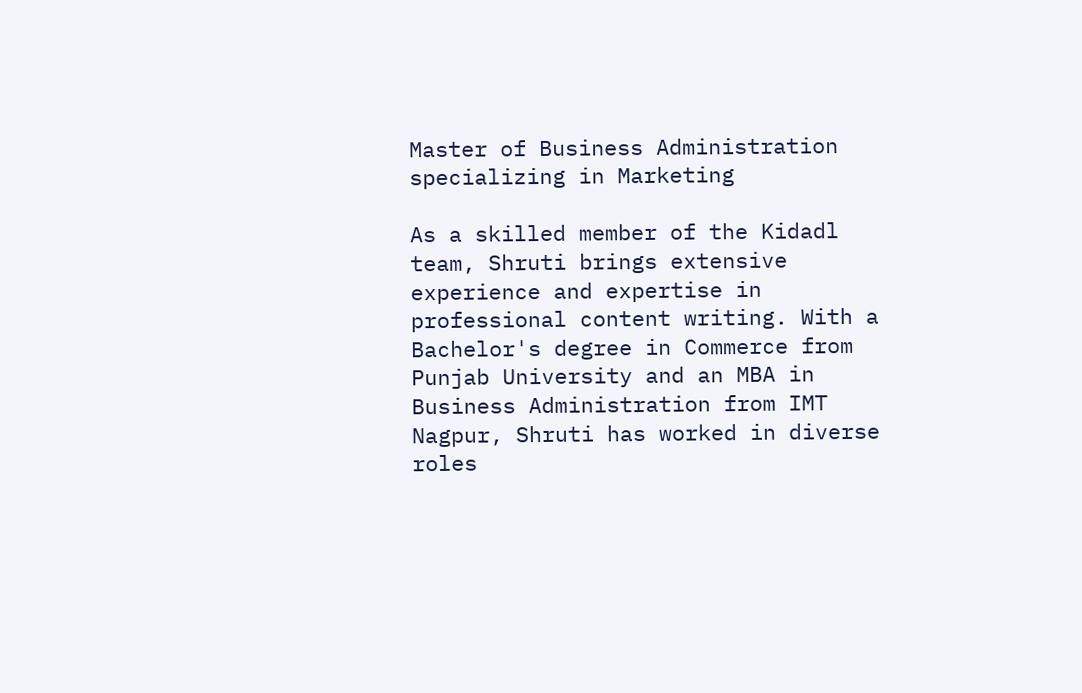Master of Business Administration specializing in Marketing

As a skilled member of the Kidadl team, Shruti brings extensive experience and expertise in professional content writing. With a Bachelor's degree in Commerce from Punjab University and an MBA in Business Administration from IMT Nagpur, Shruti has worked in diverse roles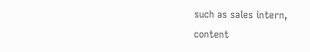such as sales intern, content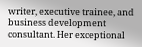writer, executive trainee, and business development consultant. Her exceptional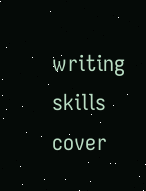writing skills cover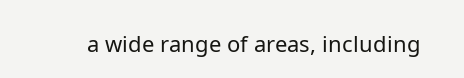a wide range of areas, including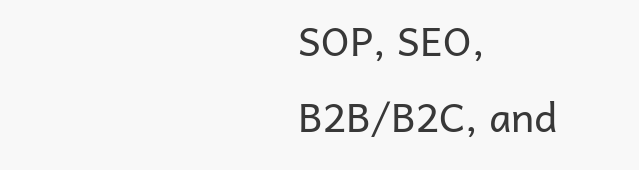SOP, SEO, B2B/B2C, and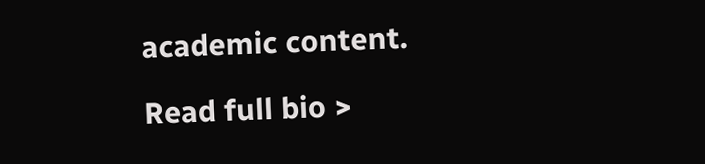academic content.

Read full bio >